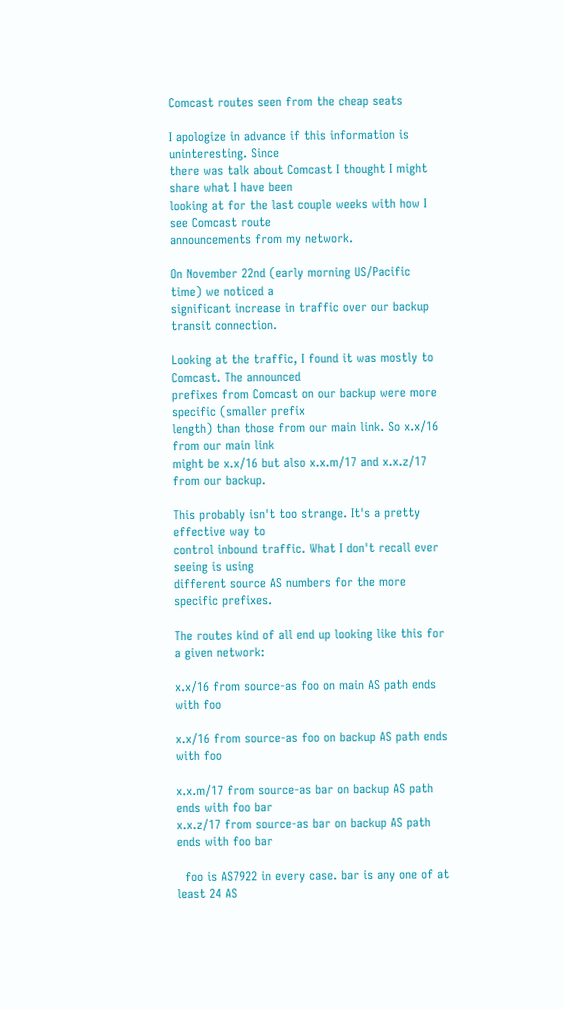Comcast routes seen from the cheap seats

I apologize in advance if this information is uninteresting. Since
there was talk about Comcast I thought I might share what I have been
looking at for the last couple weeks with how I see Comcast route
announcements from my network.

On November 22nd (early morning US/Pacific time) we noticed a
significant increase in traffic over our backup transit connection.

Looking at the traffic, I found it was mostly to Comcast. The announced
prefixes from Comcast on our backup were more specific (smaller prefix
length) than those from our main link. So x.x/16 from our main link
might be x.x/16 but also x.x.m/17 and x.x.z/17 from our backup.

This probably isn't too strange. It's a pretty effective way to
control inbound traffic. What I don't recall ever seeing is using
different source AS numbers for the more specific prefixes.

The routes kind of all end up looking like this for a given network:

x.x/16 from source-as foo on main AS path ends with foo

x.x/16 from source-as foo on backup AS path ends with foo

x.x.m/17 from source-as bar on backup AS path ends with foo bar
x.x.z/17 from source-as bar on backup AS path ends with foo bar

  foo is AS7922 in every case. bar is any one of at least 24 AS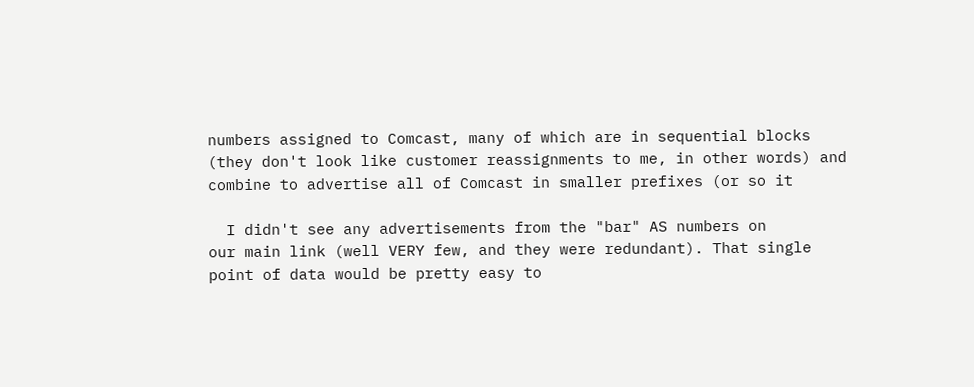numbers assigned to Comcast, many of which are in sequential blocks
(they don't look like customer reassignments to me, in other words) and
combine to advertise all of Comcast in smaller prefixes (or so it

  I didn't see any advertisements from the "bar" AS numbers on
our main link (well VERY few, and they were redundant). That single
point of data would be pretty easy to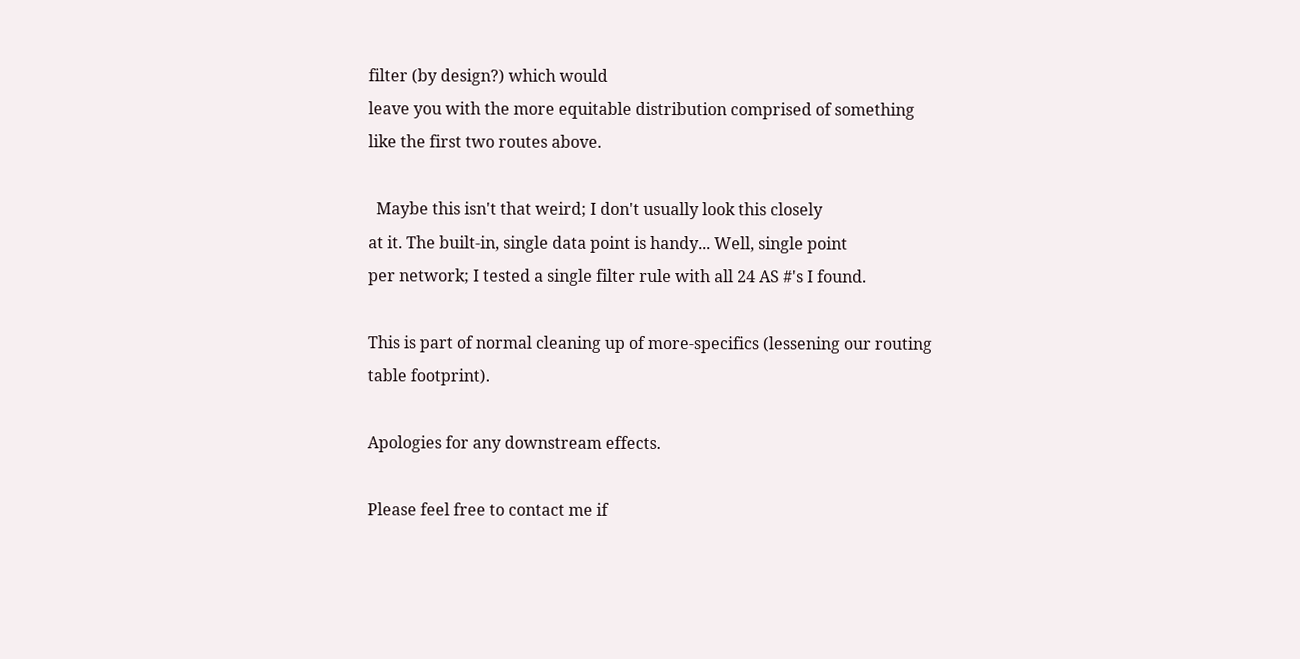filter (by design?) which would
leave you with the more equitable distribution comprised of something
like the first two routes above.

  Maybe this isn't that weird; I don't usually look this closely
at it. The built-in, single data point is handy... Well, single point
per network; I tested a single filter rule with all 24 AS #'s I found.

This is part of normal cleaning up of more-specifics (lessening our routing
table footprint).

Apologies for any downstream effects.

Please feel free to contact me if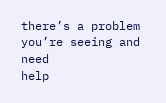there’s a problem you’re seeing and need
help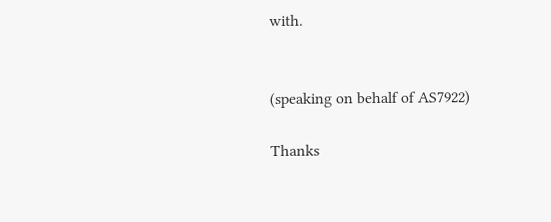with.


(speaking on behalf of AS7922)

Thanks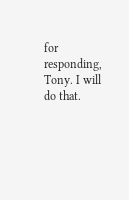for responding, Tony. I will do that.